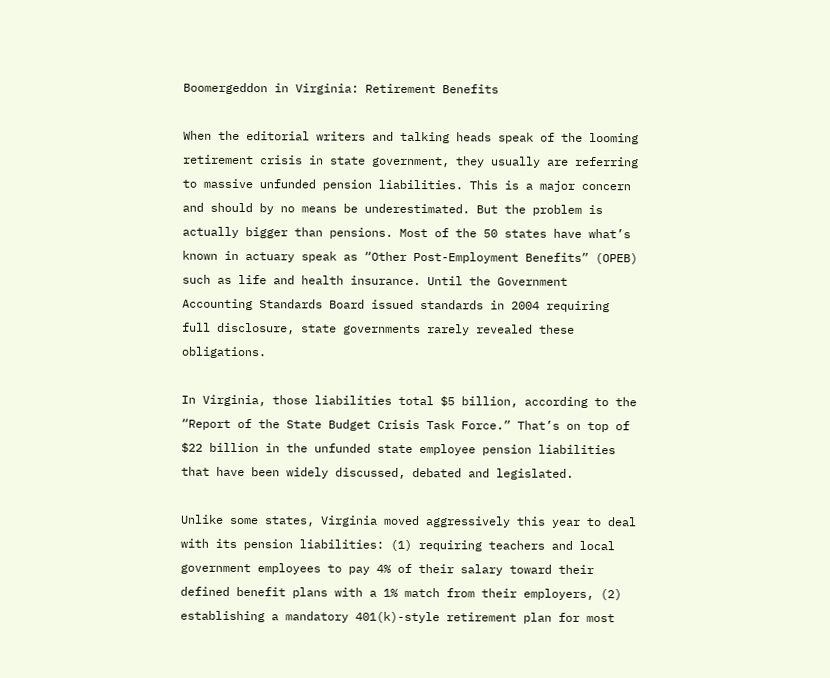Boomergeddon in Virginia: Retirement Benefits

When the editorial writers and talking heads speak of the looming retirement crisis in state government, they usually are referring to massive unfunded pension liabilities. This is a major concern and should by no means be underestimated. But the problem is actually bigger than pensions. Most of the 50 states have what’s known in actuary speak as “Other Post-Employment Benefits” (OPEB) such as life and health insurance. Until the Government Accounting Standards Board issued standards in 2004 requiring full disclosure, state governments rarely revealed these obligations.

In Virginia, those liabilities total $5 billion, according to the “Report of the State Budget Crisis Task Force.” That’s on top of $22 billion in the unfunded state employee pension liabilities that have been widely discussed, debated and legislated.

Unlike some states, Virginia moved aggressively this year to deal with its pension liabilities: (1) requiring teachers and local government employees to pay 4% of their salary toward their defined benefit plans with a 1% match from their employers, (2) establishing a mandatory 401(k)-style retirement plan for most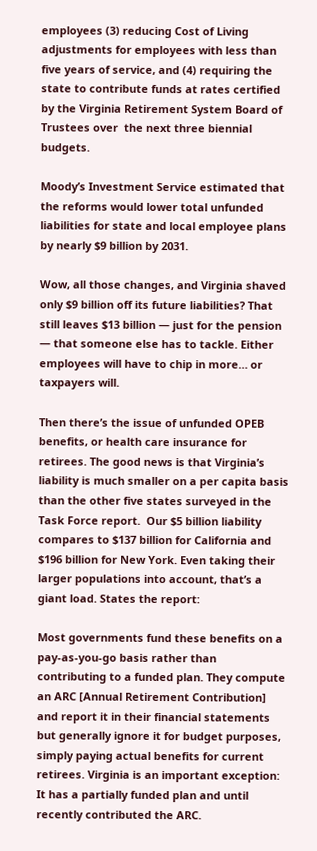employees (3) reducing Cost of Living adjustments for employees with less than five years of service, and (4) requiring the state to contribute funds at rates certified by the Virginia Retirement System Board of Trustees over  the next three biennial budgets.

Moody’s Investment Service estimated that the reforms would lower total unfunded liabilities for state and local employee plans by nearly $9 billion by 2031.

Wow, all those changes, and Virginia shaved only $9 billion off its future liabilities? That still leaves $13 billion — just for the pension — that someone else has to tackle. Either employees will have to chip in more… or taxpayers will.

Then there’s the issue of unfunded OPEB benefits, or health care insurance for retirees. The good news is that Virginia’s liability is much smaller on a per capita basis than the other five states surveyed in the Task Force report.  Our $5 billion liability compares to $137 billion for California and $196 billion for New York. Even taking their larger populations into account, that’s a giant load. States the report:

Most governments fund these benefits on a pay-as-you-go basis rather than contributing to a funded plan. They compute an ARC [Annual Retirement Contribution] and report it in their financial statements but generally ignore it for budget purposes, simply paying actual benefits for current retirees. Virginia is an important exception: It has a partially funded plan and until recently contributed the ARC.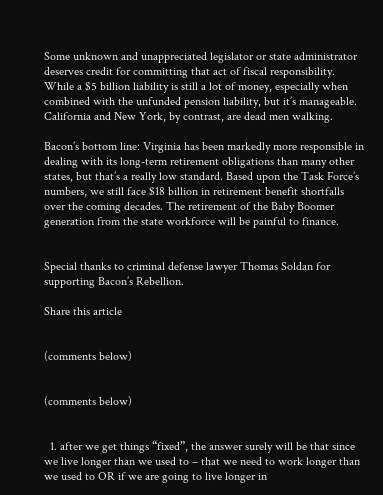Some unknown and unappreciated legislator or state administrator deserves credit for committing that act of fiscal responsibility. While a $5 billion liability is still a lot of money, especially when combined with the unfunded pension liability, but it’s manageable. California and New York, by contrast, are dead men walking.

Bacon’s bottom line: Virginia has been markedly more responsible in dealing with its long-term retirement obligations than many other states, but that’s a really low standard. Based upon the Task Force’s numbers, we still face $18 billion in retirement benefit shortfalls over the coming decades. The retirement of the Baby Boomer generation from the state workforce will be painful to finance.


Special thanks to criminal defense lawyer Thomas Soldan for supporting Bacon’s Rebellion.

Share this article


(comments below)


(comments below)


  1. after we get things “fixed”, the answer surely will be that since we live longer than we used to – that we need to work longer than we used to OR if we are going to live longer in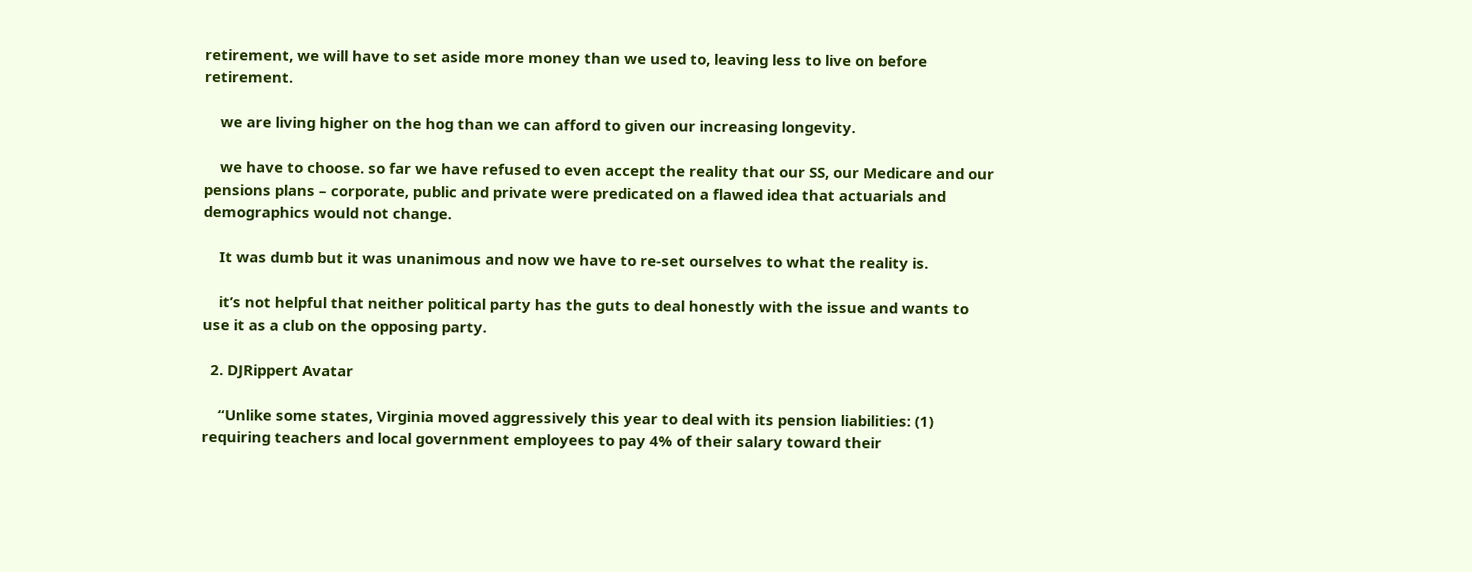retirement, we will have to set aside more money than we used to, leaving less to live on before retirement.

    we are living higher on the hog than we can afford to given our increasing longevity.

    we have to choose. so far we have refused to even accept the reality that our SS, our Medicare and our pensions plans – corporate, public and private were predicated on a flawed idea that actuarials and demographics would not change.

    It was dumb but it was unanimous and now we have to re-set ourselves to what the reality is.

    it’s not helpful that neither political party has the guts to deal honestly with the issue and wants to use it as a club on the opposing party.

  2. DJRippert Avatar

    “Unlike some states, Virginia moved aggressively this year to deal with its pension liabilities: (1) requiring teachers and local government employees to pay 4% of their salary toward their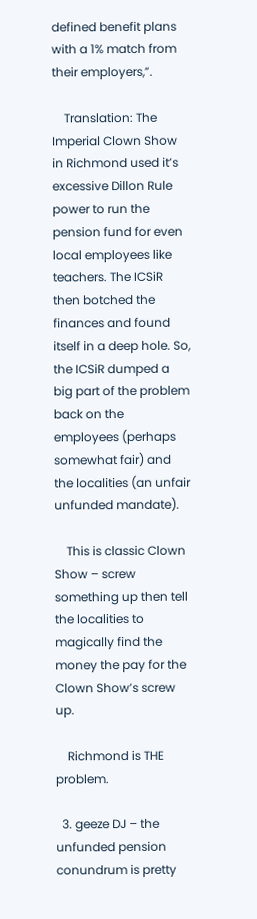defined benefit plans with a 1% match from their employers,”.

    Translation: The Imperial Clown Show in Richmond used it’s excessive Dillon Rule power to run the pension fund for even local employees like teachers. The ICSiR then botched the finances and found itself in a deep hole. So, the ICSiR dumped a big part of the problem back on the employees (perhaps somewhat fair) and the localities (an unfair unfunded mandate).

    This is classic Clown Show – screw something up then tell the localities to magically find the money the pay for the Clown Show’s screw up.

    Richmond is THE problem.

  3. geeze DJ – the unfunded pension conundrum is pretty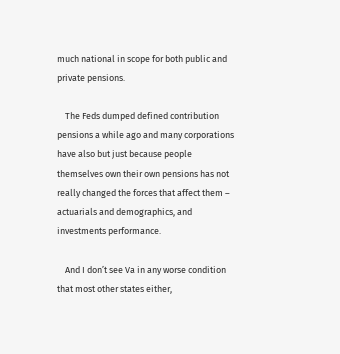much national in scope for both public and private pensions.

    The Feds dumped defined contribution pensions a while ago and many corporations have also but just because people themselves own their own pensions has not really changed the forces that affect them – actuarials and demographics, and investments performance.

    And I don’t see Va in any worse condition that most other states either,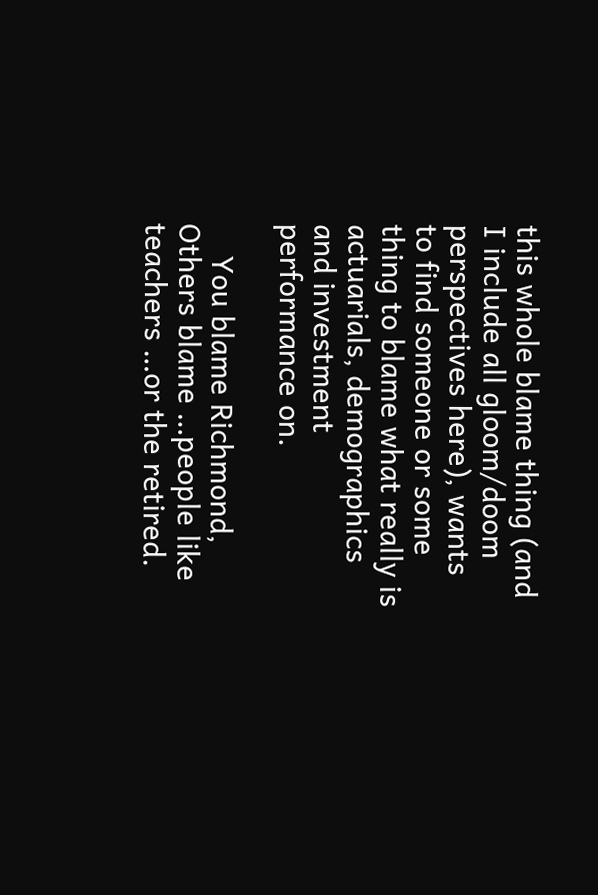this whole blame thing (and I include all gloom/doom perspectives here), wants to find someone or some thing to blame what really is actuarials, demographics and investment performance on.

    You blame Richmond, Others blame …people like teachers …or the retired.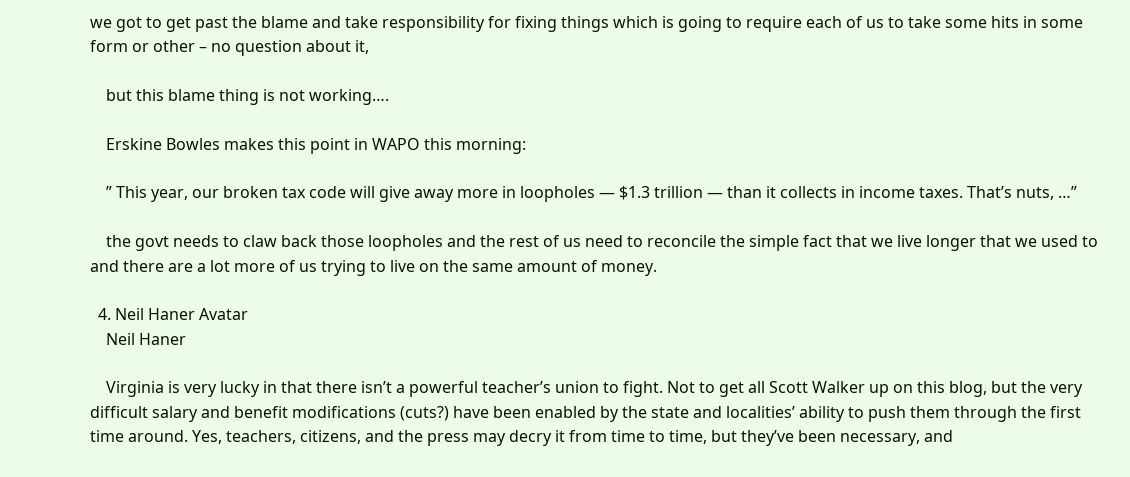we got to get past the blame and take responsibility for fixing things which is going to require each of us to take some hits in some form or other – no question about it,

    but this blame thing is not working….

    Erskine Bowles makes this point in WAPO this morning:

    ” This year, our broken tax code will give away more in loopholes — $1.3 trillion — than it collects in income taxes. That’s nuts, …”

    the govt needs to claw back those loopholes and the rest of us need to reconcile the simple fact that we live longer that we used to and there are a lot more of us trying to live on the same amount of money.

  4. Neil Haner Avatar
    Neil Haner

    Virginia is very lucky in that there isn’t a powerful teacher’s union to fight. Not to get all Scott Walker up on this blog, but the very difficult salary and benefit modifications (cuts?) have been enabled by the state and localities’ ability to push them through the first time around. Yes, teachers, citizens, and the press may decry it from time to time, but they’ve been necessary, and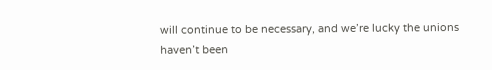will continue to be necessary, and we’re lucky the unions haven’t been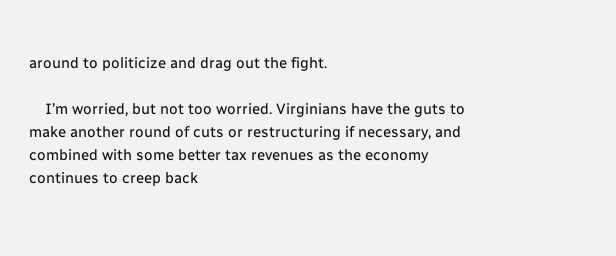around to politicize and drag out the fight.

    I’m worried, but not too worried. Virginians have the guts to make another round of cuts or restructuring if necessary, and combined with some better tax revenues as the economy continues to creep back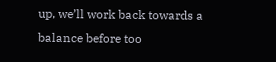up, we’ll work back towards a balance before too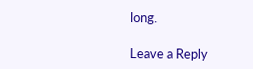long.

Leave a Reply